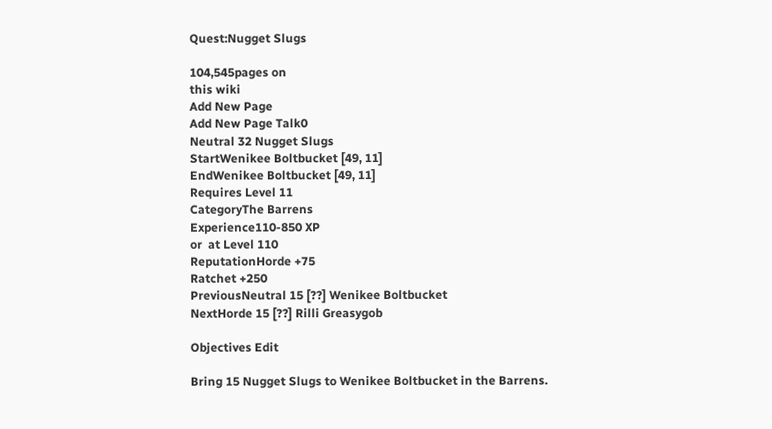Quest:Nugget Slugs

104,545pages on
this wiki
Add New Page
Add New Page Talk0
Neutral 32 Nugget Slugs
StartWenikee Boltbucket [49, 11]
EndWenikee Boltbucket [49, 11]
Requires Level 11
CategoryThe Barrens
Experience110-850 XP
or  at Level 110
ReputationHorde +75
Ratchet +250
PreviousNeutral 15 [??] Wenikee Boltbucket
NextHorde 15 [??] Rilli Greasygob

Objectives Edit

Bring 15 Nugget Slugs to Wenikee Boltbucket in the Barrens.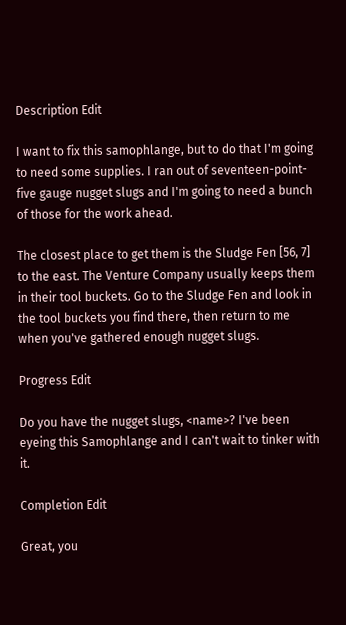Description Edit

I want to fix this samophlange, but to do that I'm going to need some supplies. I ran out of seventeen-point-five gauge nugget slugs and I'm going to need a bunch of those for the work ahead.

The closest place to get them is the Sludge Fen [56, 7] to the east. The Venture Company usually keeps them in their tool buckets. Go to the Sludge Fen and look in the tool buckets you find there, then return to me when you've gathered enough nugget slugs.

Progress Edit

Do you have the nugget slugs, <name>? I've been eyeing this Samophlange and I can't wait to tinker with it.

Completion Edit

Great, you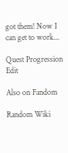got them! Now I can get to work...

Quest Progression Edit

Also on Fandom

Random Wiki